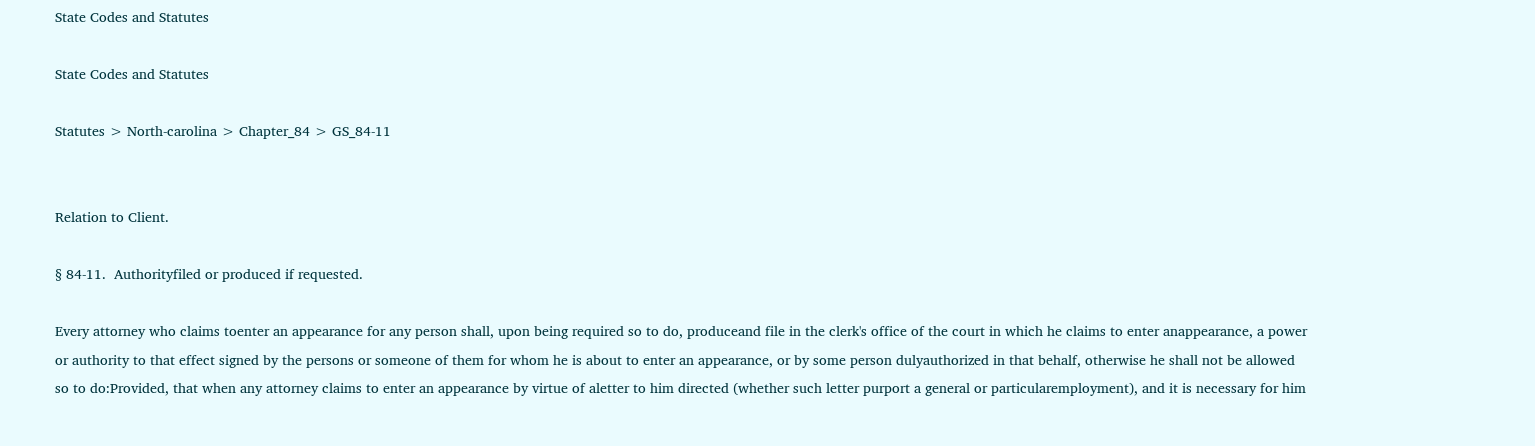State Codes and Statutes

State Codes and Statutes

Statutes > North-carolina > Chapter_84 > GS_84-11


Relation to Client.

§ 84‑11.  Authorityfiled or produced if requested.

Every attorney who claims toenter an appearance for any person shall, upon being required so to do, produceand file in the clerk's office of the court in which he claims to enter anappearance, a power or authority to that effect signed by the persons or someone of them for whom he is about to enter an appearance, or by some person dulyauthorized in that behalf, otherwise he shall not be allowed so to do:Provided, that when any attorney claims to enter an appearance by virtue of aletter to him directed (whether such letter purport a general or particularemployment), and it is necessary for him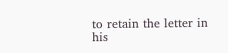to retain the letter in his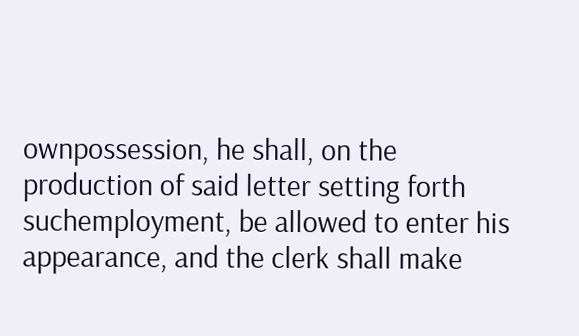ownpossession, he shall, on the production of said letter setting forth suchemployment, be allowed to enter his  appearance, and the clerk shall make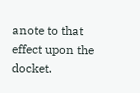anote to that effect upon the docket.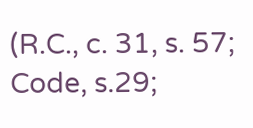(R.C., c. 31, s. 57; Code, s.29;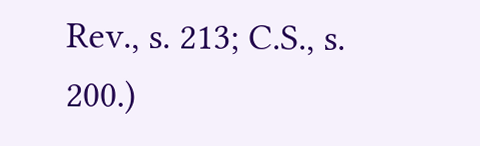Rev., s. 213; C.S., s. 200.)